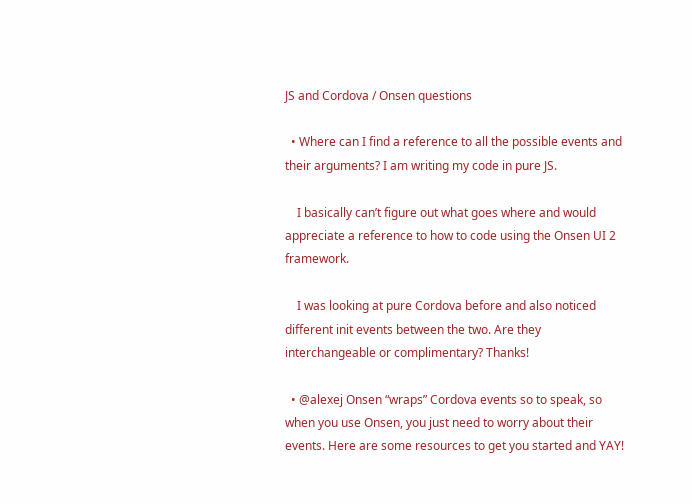JS and Cordova / Onsen questions

  • Where can I find a reference to all the possible events and their arguments? I am writing my code in pure JS.

    I basically can’t figure out what goes where and would appreciate a reference to how to code using the Onsen UI 2 framework.

    I was looking at pure Cordova before and also noticed different init events between the two. Are they interchangeable or complimentary? Thanks!

  • @alexej Onsen “wraps” Cordova events so to speak, so when you use Onsen, you just need to worry about their events. Here are some resources to get you started and YAY!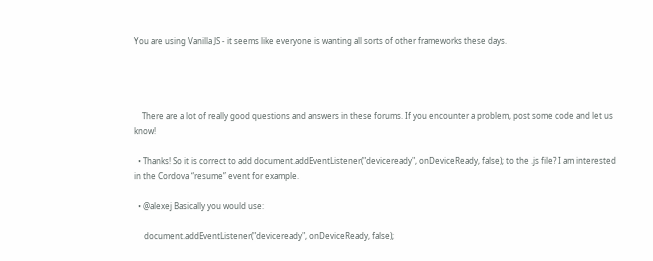You are using Vanilla JS - it seems like everyone is wanting all sorts of other frameworks these days.




    There are a lot of really good questions and answers in these forums. If you encounter a problem, post some code and let us know!

  • Thanks! So it is correct to add document.addEventListener("deviceready", onDeviceReady, false); to the .js file? I am interested in the Cordova “resume” event for example.

  • @alexej Basically you would use:

     document.addEventListener("deviceready", onDeviceReady, false);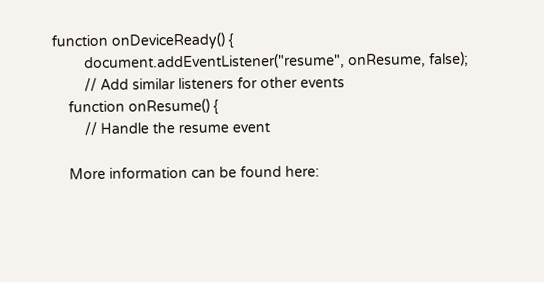function onDeviceReady() {
        document.addEventListener("resume", onResume, false);
        // Add similar listeners for other events
    function onResume() {
        // Handle the resume event

    More information can be found here: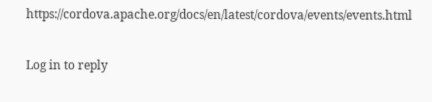https://cordova.apache.org/docs/en/latest/cordova/events/events.html

Log in to reply